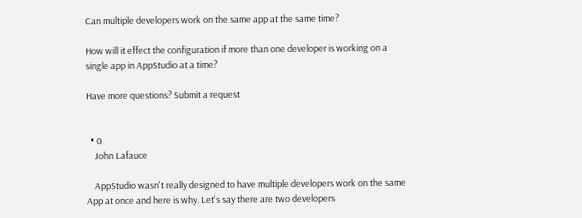Can multiple developers work on the same app at the same time?

How will it effect the configuration if more than one developer is working on a single app in AppStudio at a time?

Have more questions? Submit a request


  • 0
    John Lafauce

    AppStudio wasn't really designed to have multiple developers work on the same App at once and here is why. Let's say there are two developers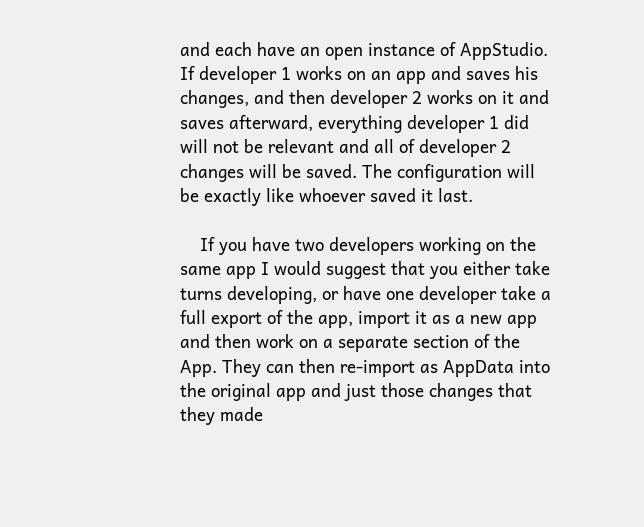and each have an open instance of AppStudio. If developer 1 works on an app and saves his changes, and then developer 2 works on it and saves afterward, everything developer 1 did will not be relevant and all of developer 2 changes will be saved. The configuration will be exactly like whoever saved it last.

    If you have two developers working on the same app I would suggest that you either take turns developing, or have one developer take a full export of the app, import it as a new app and then work on a separate section of the App. They can then re-import as AppData into the original app and just those changes that they made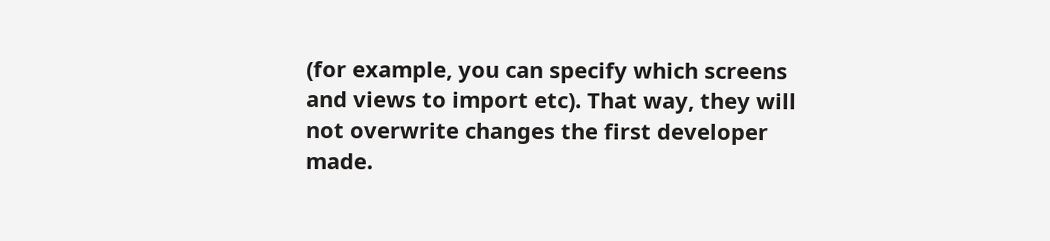(for example, you can specify which screens and views to import etc). That way, they will not overwrite changes the first developer made.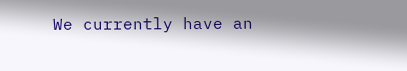We currently have an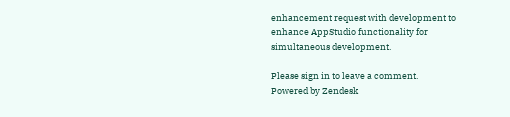enhancement request with development to enhance AppStudio functionality for simultaneous development.

Please sign in to leave a comment.
Powered by Zendesk